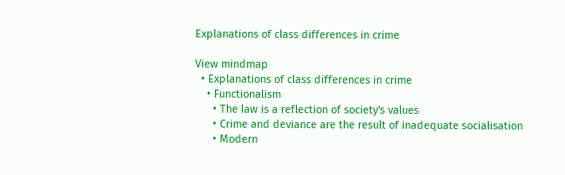Explanations of class differences in crime

View mindmap
  • Explanations of class differences in crime
    • Functionalism
      • The law is a reflection of society's values
      • Crime and deviance are the result of inadequate socialisation
      • Modern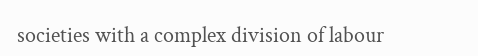societies with a complex division of labour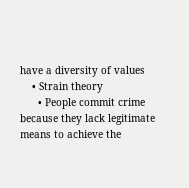have a diversity of values
    • Strain theory
      • People commit crime because they lack legitimate means to achieve the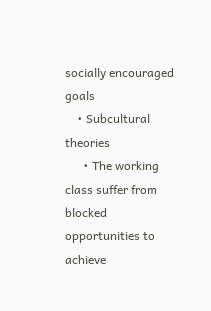socially encouraged goals
    • Subcultural theories
      • The working class suffer from blocked opportunities to achieve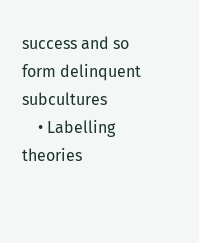success and so form delinquent subcultures
    • Labelling theories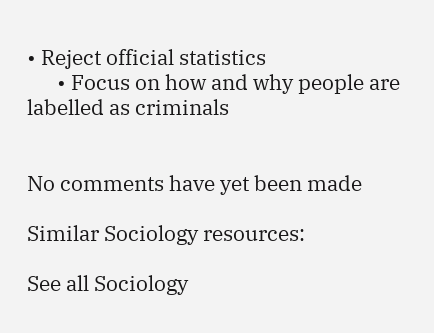• Reject official statistics
      • Focus on how and why people are labelled as criminals


No comments have yet been made

Similar Sociology resources:

See all Sociology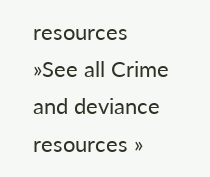resources »See all Crime and deviance resources »